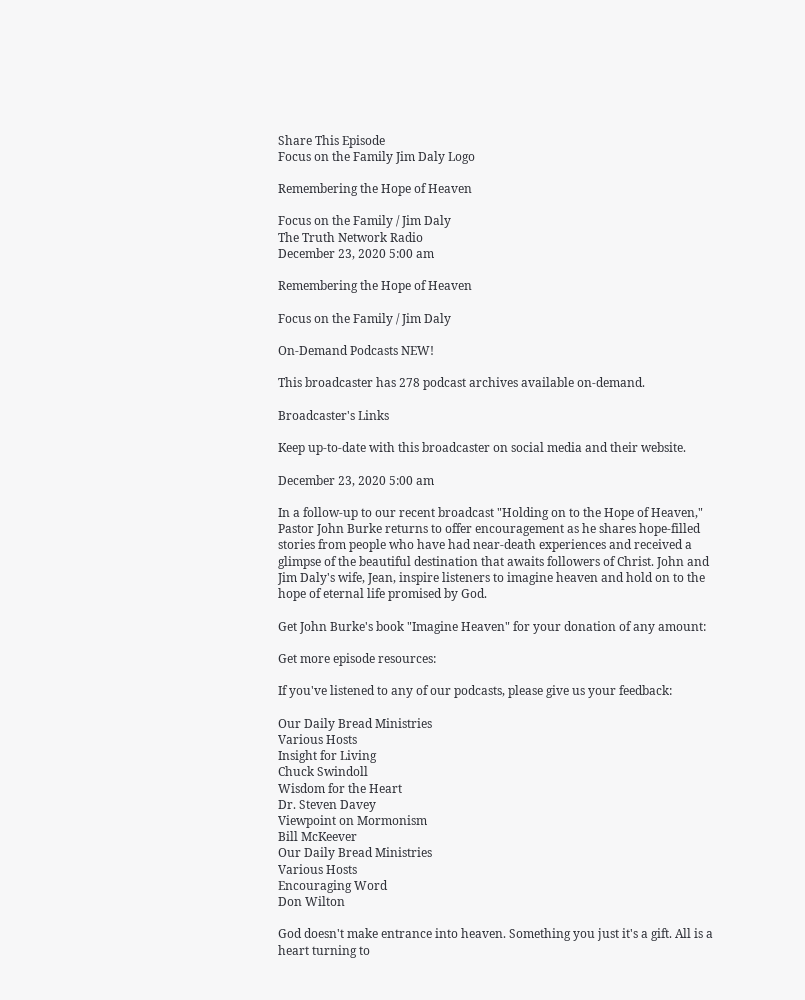Share This Episode
Focus on the Family Jim Daly Logo

Remembering the Hope of Heaven

Focus on the Family / Jim Daly
The Truth Network Radio
December 23, 2020 5:00 am

Remembering the Hope of Heaven

Focus on the Family / Jim Daly

On-Demand Podcasts NEW!

This broadcaster has 278 podcast archives available on-demand.

Broadcaster's Links

Keep up-to-date with this broadcaster on social media and their website.

December 23, 2020 5:00 am

In a follow-up to our recent broadcast "Holding on to the Hope of Heaven," Pastor John Burke returns to offer encouragement as he shares hope-filled stories from people who have had near-death experiences and received a glimpse of the beautiful destination that awaits followers of Christ. John and Jim Daly's wife, Jean, inspire listeners to imagine heaven and hold on to the hope of eternal life promised by God.

Get John Burke's book "Imagine Heaven" for your donation of any amount:

Get more episode resources:

If you've listened to any of our podcasts, please give us your feedback:

Our Daily Bread Ministries
Various Hosts
Insight for Living
Chuck Swindoll
Wisdom for the Heart
Dr. Steven Davey
Viewpoint on Mormonism
Bill McKeever
Our Daily Bread Ministries
Various Hosts
Encouraging Word
Don Wilton

God doesn't make entrance into heaven. Something you just it's a gift. All is a heart turning to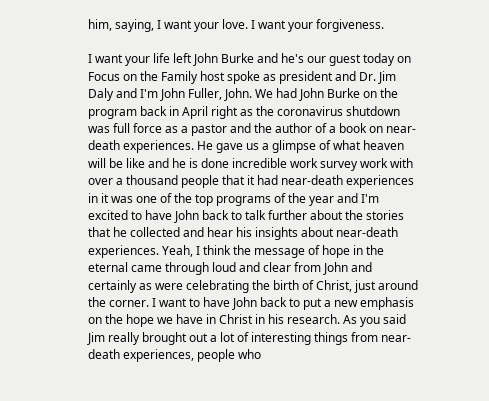him, saying, I want your love. I want your forgiveness.

I want your life left John Burke and he's our guest today on Focus on the Family host spoke as president and Dr. Jim Daly and I'm John Fuller, John. We had John Burke on the program back in April right as the coronavirus shutdown was full force as a pastor and the author of a book on near-death experiences. He gave us a glimpse of what heaven will be like and he is done incredible work survey work with over a thousand people that it had near-death experiences in it was one of the top programs of the year and I'm excited to have John back to talk further about the stories that he collected and hear his insights about near-death experiences. Yeah, I think the message of hope in the eternal came through loud and clear from John and certainly as were celebrating the birth of Christ, just around the corner. I want to have John back to put a new emphasis on the hope we have in Christ in his research. As you said Jim really brought out a lot of interesting things from near-death experiences, people who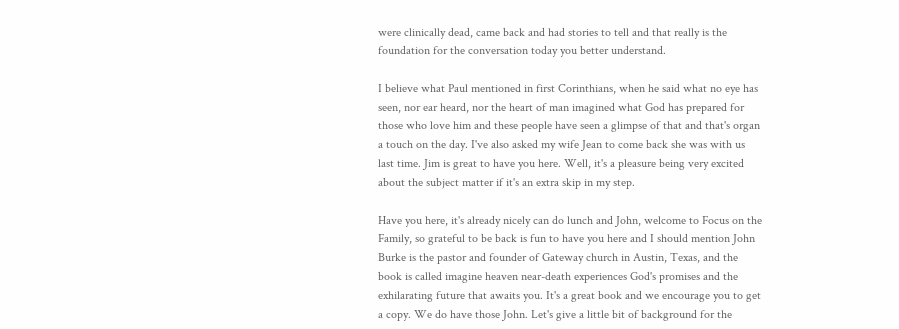were clinically dead, came back and had stories to tell and that really is the foundation for the conversation today you better understand.

I believe what Paul mentioned in first Corinthians, when he said what no eye has seen, nor ear heard, nor the heart of man imagined what God has prepared for those who love him and these people have seen a glimpse of that and that's organ a touch on the day. I've also asked my wife Jean to come back she was with us last time. Jim is great to have you here. Well, it's a pleasure being very excited about the subject matter if it's an extra skip in my step.

Have you here, it's already nicely can do lunch and John, welcome to Focus on the Family, so grateful to be back is fun to have you here and I should mention John Burke is the pastor and founder of Gateway church in Austin, Texas, and the book is called imagine heaven near-death experiences God's promises and the exhilarating future that awaits you. It's a great book and we encourage you to get a copy. We do have those John. Let's give a little bit of background for the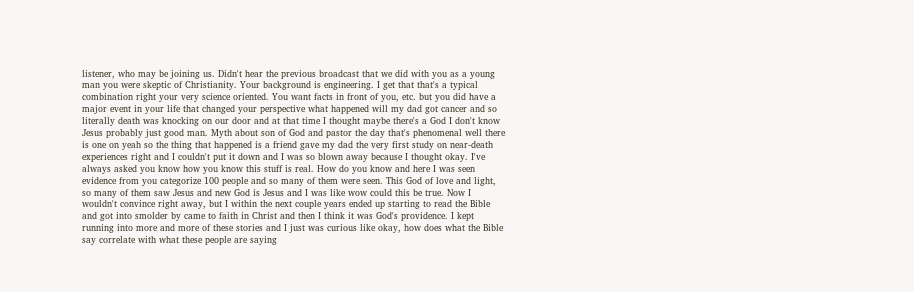listener, who may be joining us. Didn't hear the previous broadcast that we did with you as a young man you were skeptic of Christianity. Your background is engineering. I get that that's a typical combination right your very science oriented. You want facts in front of you, etc. but you did have a major event in your life that changed your perspective what happened will my dad got cancer and so literally death was knocking on our door and at that time I thought maybe there's a God I don't know Jesus probably just good man. Myth about son of God and pastor the day that's phenomenal well there is one on yeah so the thing that happened is a friend gave my dad the very first study on near-death experiences right and I couldn't put it down and I was so blown away because I thought okay. I've always asked you know how you know this stuff is real. How do you know and here I was seen evidence from you categorize 100 people and so many of them were seen. This God of love and light, so many of them saw Jesus and new God is Jesus and I was like wow could this be true. Now I wouldn't convince right away, but I within the next couple years ended up starting to read the Bible and got into smolder by came to faith in Christ and then I think it was God's providence. I kept running into more and more of these stories and I just was curious like okay, how does what the Bible say correlate with what these people are saying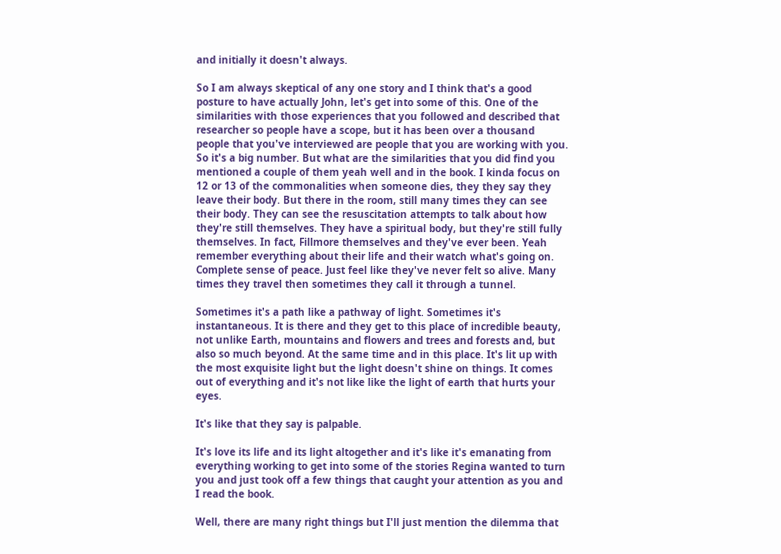and initially it doesn't always.

So I am always skeptical of any one story and I think that's a good posture to have actually John, let's get into some of this. One of the similarities with those experiences that you followed and described that researcher so people have a scope, but it has been over a thousand people that you've interviewed are people that you are working with you. So it's a big number. But what are the similarities that you did find you mentioned a couple of them yeah well and in the book. I kinda focus on 12 or 13 of the commonalities when someone dies, they they say they leave their body. But there in the room, still many times they can see their body. They can see the resuscitation attempts to talk about how they're still themselves. They have a spiritual body, but they're still fully themselves. In fact, Fillmore themselves and they've ever been. Yeah remember everything about their life and their watch what's going on. Complete sense of peace. Just feel like they've never felt so alive. Many times they travel then sometimes they call it through a tunnel.

Sometimes it's a path like a pathway of light. Sometimes it's instantaneous. It is there and they get to this place of incredible beauty, not unlike Earth, mountains and flowers and trees and forests and, but also so much beyond. At the same time and in this place. It's lit up with the most exquisite light but the light doesn't shine on things. It comes out of everything and it's not like like the light of earth that hurts your eyes.

It's like that they say is palpable.

It's love its life and its light altogether and it's like it's emanating from everything working to get into some of the stories Regina wanted to turn you and just took off a few things that caught your attention as you and I read the book.

Well, there are many right things but I'll just mention the dilemma that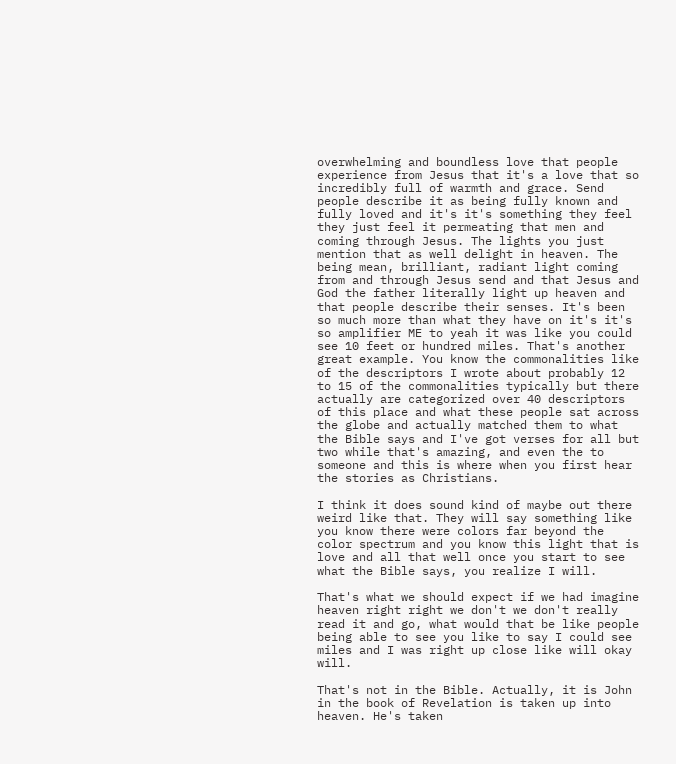overwhelming and boundless love that people experience from Jesus that it's a love that so incredibly full of warmth and grace. Send people describe it as being fully known and fully loved and it's it's something they feel they just feel it permeating that men and coming through Jesus. The lights you just mention that as well delight in heaven. The being mean, brilliant, radiant light coming from and through Jesus send and that Jesus and God the father literally light up heaven and that people describe their senses. It's been so much more than what they have on it's it's so amplifier ME to yeah it was like you could see 10 feet or hundred miles. That's another great example. You know the commonalities like of the descriptors I wrote about probably 12 to 15 of the commonalities typically but there actually are categorized over 40 descriptors of this place and what these people sat across the globe and actually matched them to what the Bible says and I've got verses for all but two while that's amazing, and even the to someone and this is where when you first hear the stories as Christians.

I think it does sound kind of maybe out there weird like that. They will say something like you know there were colors far beyond the color spectrum and you know this light that is love and all that well once you start to see what the Bible says, you realize I will.

That's what we should expect if we had imagine heaven right right we don't we don't really read it and go, what would that be like people being able to see you like to say I could see miles and I was right up close like will okay will.

That's not in the Bible. Actually, it is John in the book of Revelation is taken up into heaven. He's taken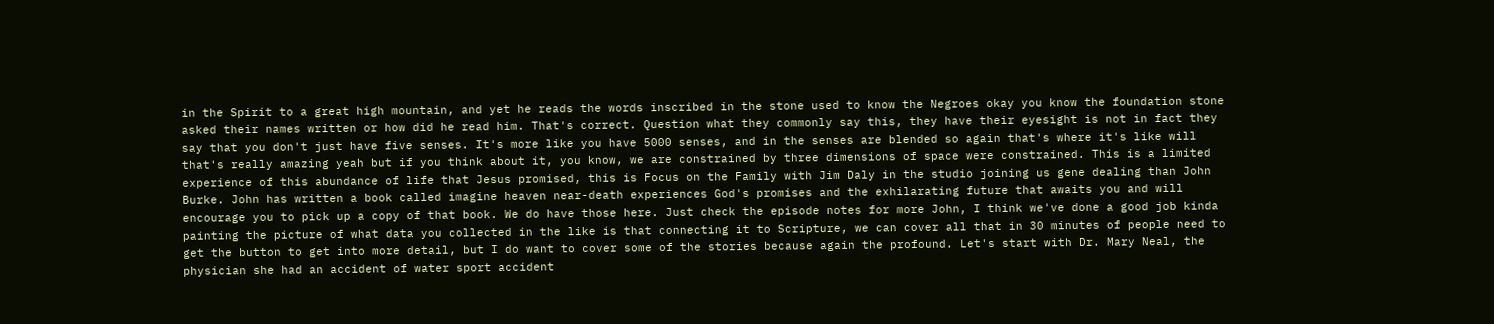in the Spirit to a great high mountain, and yet he reads the words inscribed in the stone used to know the Negroes okay you know the foundation stone asked their names written or how did he read him. That's correct. Question what they commonly say this, they have their eyesight is not in fact they say that you don't just have five senses. It's more like you have 5000 senses, and in the senses are blended so again that's where it's like will that's really amazing yeah but if you think about it, you know, we are constrained by three dimensions of space were constrained. This is a limited experience of this abundance of life that Jesus promised, this is Focus on the Family with Jim Daly in the studio joining us gene dealing than John Burke. John has written a book called imagine heaven near-death experiences God's promises and the exhilarating future that awaits you and will encourage you to pick up a copy of that book. We do have those here. Just check the episode notes for more John, I think we've done a good job kinda painting the picture of what data you collected in the like is that connecting it to Scripture, we can cover all that in 30 minutes of people need to get the button to get into more detail, but I do want to cover some of the stories because again the profound. Let's start with Dr. Mary Neal, the physician she had an accident of water sport accident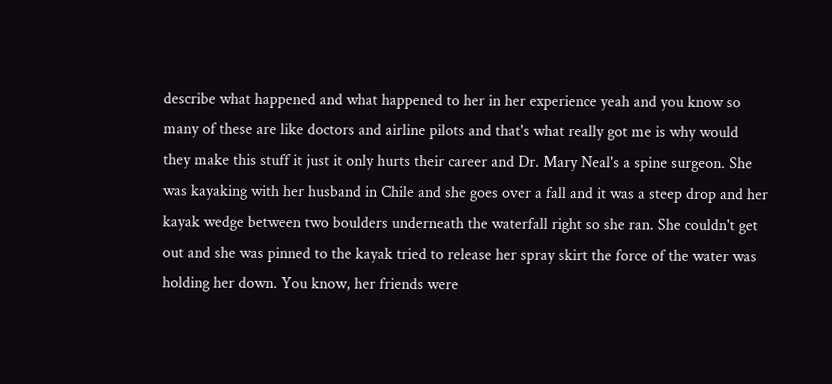describe what happened and what happened to her in her experience yeah and you know so many of these are like doctors and airline pilots and that's what really got me is why would they make this stuff it just it only hurts their career and Dr. Mary Neal's a spine surgeon. She was kayaking with her husband in Chile and she goes over a fall and it was a steep drop and her kayak wedge between two boulders underneath the waterfall right so she ran. She couldn't get out and she was pinned to the kayak tried to release her spray skirt the force of the water was holding her down. You know, her friends were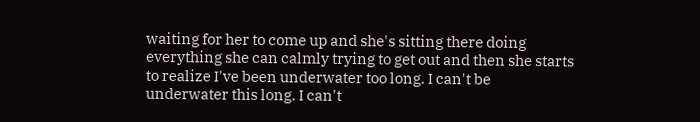waiting for her to come up and she's sitting there doing everything she can calmly trying to get out and then she starts to realize I've been underwater too long. I can't be underwater this long. I can't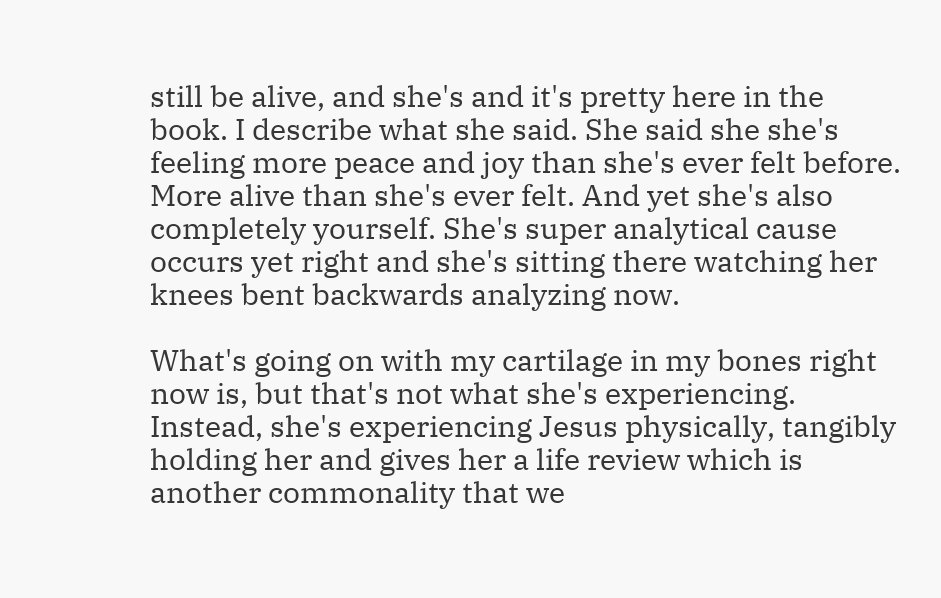still be alive, and she's and it's pretty here in the book. I describe what she said. She said she she's feeling more peace and joy than she's ever felt before. More alive than she's ever felt. And yet she's also completely yourself. She's super analytical cause occurs yet right and she's sitting there watching her knees bent backwards analyzing now.

What's going on with my cartilage in my bones right now is, but that's not what she's experiencing. Instead, she's experiencing Jesus physically, tangibly holding her and gives her a life review which is another commonality that we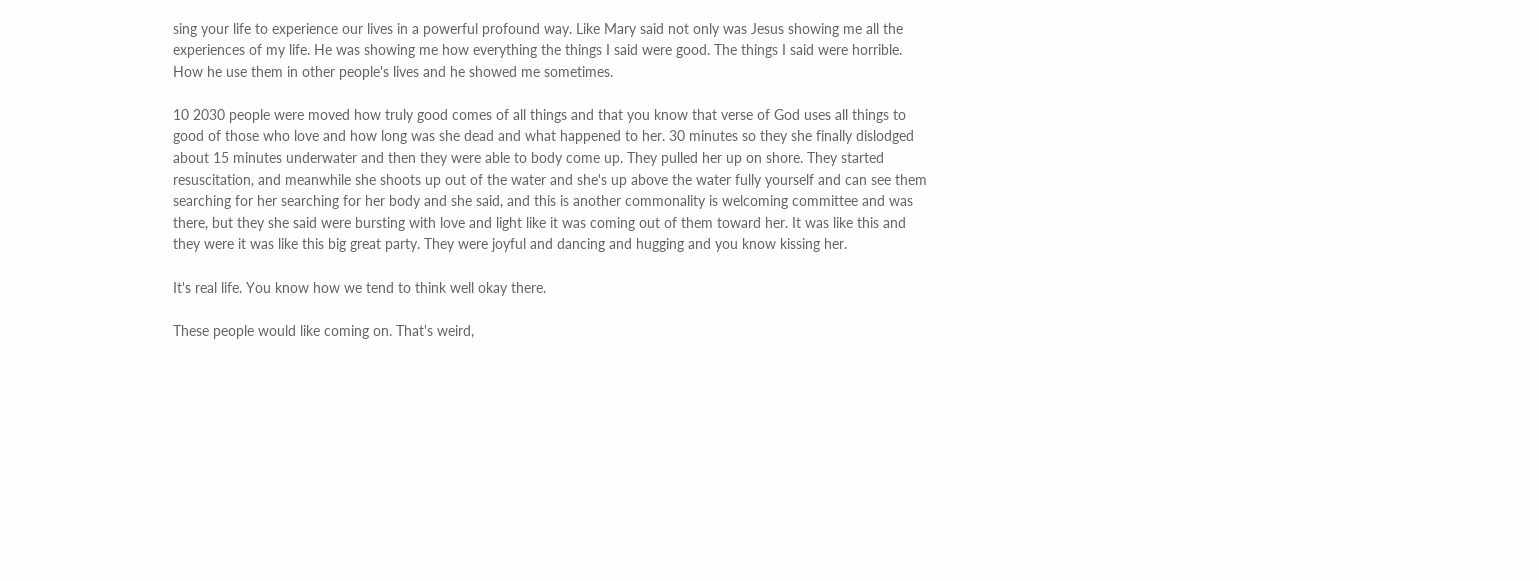sing your life to experience our lives in a powerful profound way. Like Mary said not only was Jesus showing me all the experiences of my life. He was showing me how everything the things I said were good. The things I said were horrible. How he use them in other people's lives and he showed me sometimes.

10 2030 people were moved how truly good comes of all things and that you know that verse of God uses all things to good of those who love and how long was she dead and what happened to her. 30 minutes so they she finally dislodged about 15 minutes underwater and then they were able to body come up. They pulled her up on shore. They started resuscitation, and meanwhile she shoots up out of the water and she's up above the water fully yourself and can see them searching for her searching for her body and she said, and this is another commonality is welcoming committee and was there, but they she said were bursting with love and light like it was coming out of them toward her. It was like this and they were it was like this big great party. They were joyful and dancing and hugging and you know kissing her.

It's real life. You know how we tend to think well okay there.

These people would like coming on. That's weird,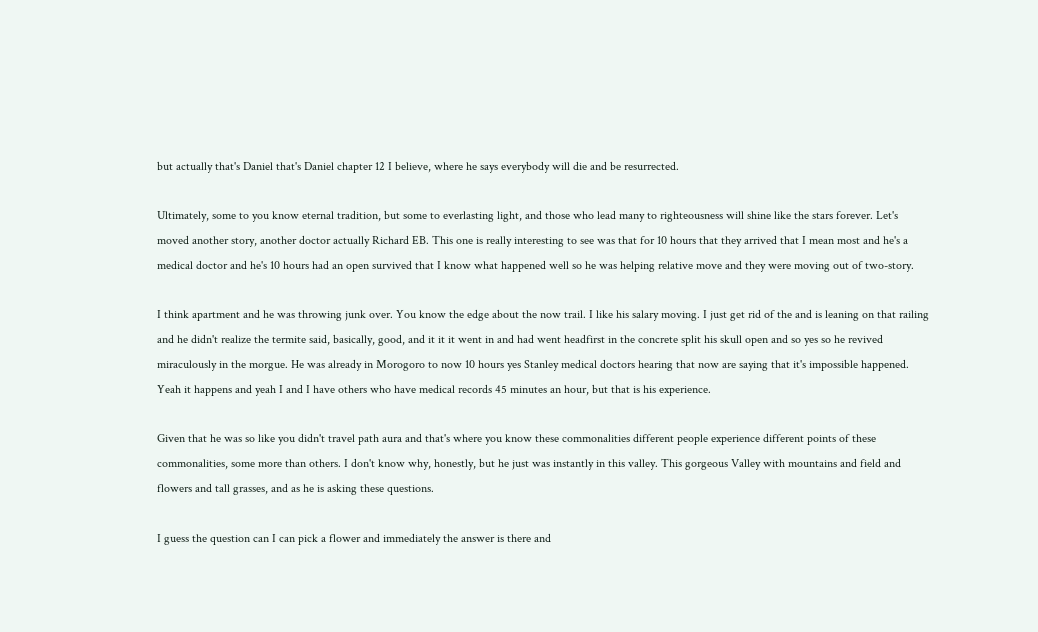but actually that's Daniel that's Daniel chapter 12 I believe, where he says everybody will die and be resurrected.

Ultimately, some to you know eternal tradition, but some to everlasting light, and those who lead many to righteousness will shine like the stars forever. Let's moved another story, another doctor actually Richard EB. This one is really interesting to see was that for 10 hours that they arrived that I mean most and he's a medical doctor and he's 10 hours had an open survived that I know what happened well so he was helping relative move and they were moving out of two-story.

I think apartment and he was throwing junk over. You know the edge about the now trail. I like his salary moving. I just get rid of the and is leaning on that railing and he didn't realize the termite said, basically, good, and it it it went in and had went headfirst in the concrete split his skull open and so yes so he revived miraculously in the morgue. He was already in Morogoro to now 10 hours yes Stanley medical doctors hearing that now are saying that it's impossible happened. Yeah it happens and yeah I and I have others who have medical records 45 minutes an hour, but that is his experience.

Given that he was so like you didn't travel path aura and that's where you know these commonalities different people experience different points of these commonalities, some more than others. I don't know why, honestly, but he just was instantly in this valley. This gorgeous Valley with mountains and field and flowers and tall grasses, and as he is asking these questions.

I guess the question can I can pick a flower and immediately the answer is there and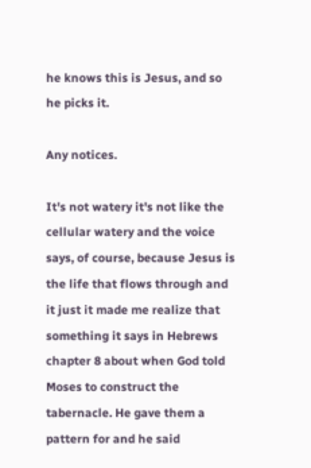he knows this is Jesus, and so he picks it.

Any notices.

It's not watery it's not like the cellular watery and the voice says, of course, because Jesus is the life that flows through and it just it made me realize that something it says in Hebrews chapter 8 about when God told Moses to construct the tabernacle. He gave them a pattern for and he said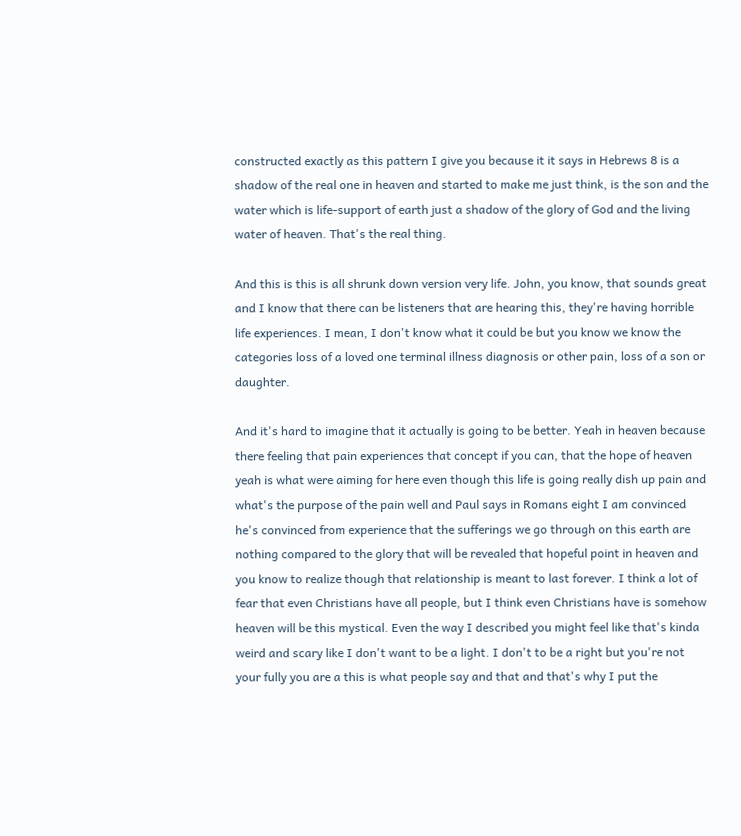constructed exactly as this pattern I give you because it it says in Hebrews 8 is a shadow of the real one in heaven and started to make me just think, is the son and the water which is life-support of earth just a shadow of the glory of God and the living water of heaven. That's the real thing.

And this is this is all shrunk down version very life. John, you know, that sounds great and I know that there can be listeners that are hearing this, they're having horrible life experiences. I mean, I don't know what it could be but you know we know the categories loss of a loved one terminal illness diagnosis or other pain, loss of a son or daughter.

And it's hard to imagine that it actually is going to be better. Yeah in heaven because there feeling that pain experiences that concept if you can, that the hope of heaven yeah is what were aiming for here even though this life is going really dish up pain and what's the purpose of the pain well and Paul says in Romans eight I am convinced he's convinced from experience that the sufferings we go through on this earth are nothing compared to the glory that will be revealed that hopeful point in heaven and you know to realize though that relationship is meant to last forever. I think a lot of fear that even Christians have all people, but I think even Christians have is somehow heaven will be this mystical. Even the way I described you might feel like that's kinda weird and scary like I don't want to be a light. I don't to be a right but you're not your fully you are a this is what people say and that and that's why I put the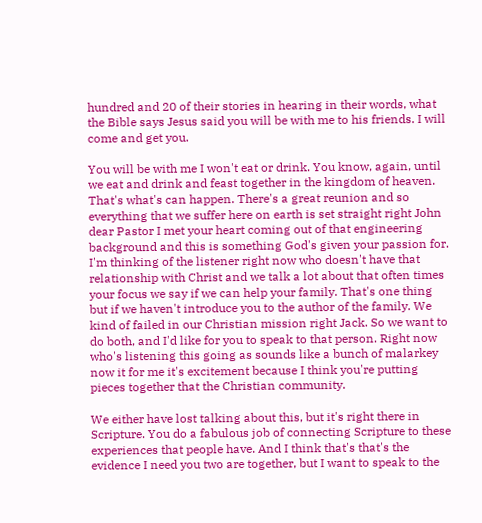hundred and 20 of their stories in hearing in their words, what the Bible says Jesus said you will be with me to his friends. I will come and get you.

You will be with me I won't eat or drink. You know, again, until we eat and drink and feast together in the kingdom of heaven. That's what's can happen. There's a great reunion and so everything that we suffer here on earth is set straight right John dear Pastor I met your heart coming out of that engineering background and this is something God's given your passion for. I'm thinking of the listener right now who doesn't have that relationship with Christ and we talk a lot about that often times your focus we say if we can help your family. That's one thing but if we haven't introduce you to the author of the family. We kind of failed in our Christian mission right Jack. So we want to do both, and I'd like for you to speak to that person. Right now who's listening this going as sounds like a bunch of malarkey now it for me it's excitement because I think you're putting pieces together that the Christian community.

We either have lost talking about this, but it's right there in Scripture. You do a fabulous job of connecting Scripture to these experiences that people have. And I think that's that's the evidence I need you two are together, but I want to speak to the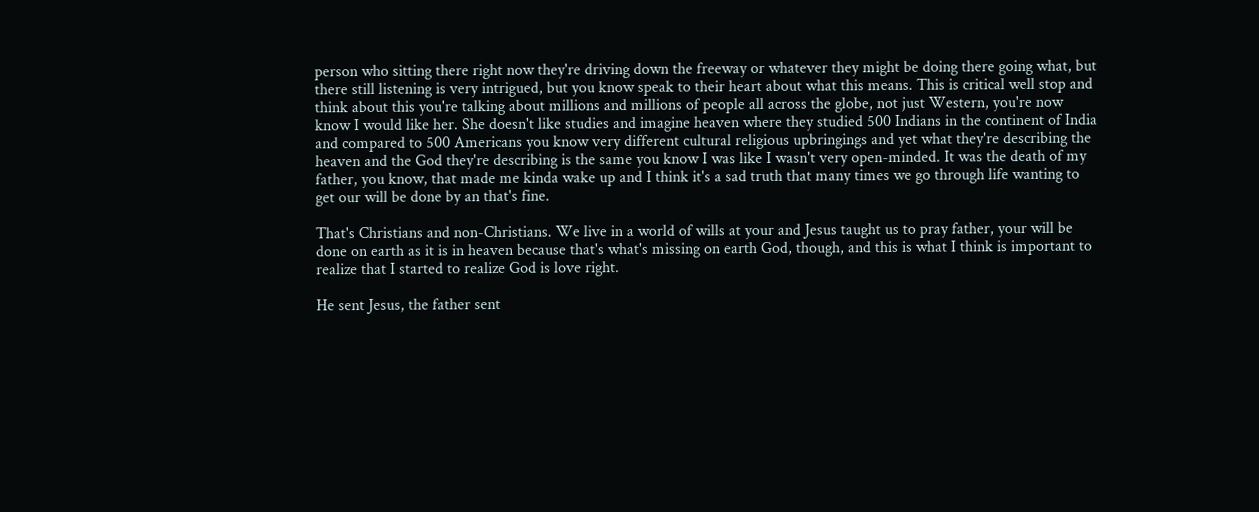person who sitting there right now they're driving down the freeway or whatever they might be doing there going what, but there still listening is very intrigued, but you know speak to their heart about what this means. This is critical well stop and think about this you're talking about millions and millions of people all across the globe, not just Western, you're now know I would like her. She doesn't like studies and imagine heaven where they studied 500 Indians in the continent of India and compared to 500 Americans you know very different cultural religious upbringings and yet what they're describing the heaven and the God they're describing is the same you know I was like I wasn't very open-minded. It was the death of my father, you know, that made me kinda wake up and I think it's a sad truth that many times we go through life wanting to get our will be done by an that's fine.

That's Christians and non-Christians. We live in a world of wills at your and Jesus taught us to pray father, your will be done on earth as it is in heaven because that's what's missing on earth God, though, and this is what I think is important to realize that I started to realize God is love right.

He sent Jesus, the father sent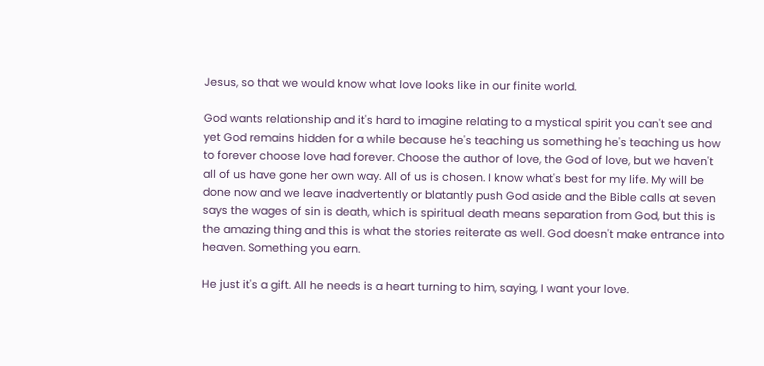Jesus, so that we would know what love looks like in our finite world.

God wants relationship and it's hard to imagine relating to a mystical spirit you can't see and yet God remains hidden for a while because he's teaching us something he's teaching us how to forever choose love had forever. Choose the author of love, the God of love, but we haven't all of us have gone her own way. All of us is chosen. I know what's best for my life. My will be done now and we leave inadvertently or blatantly push God aside and the Bible calls at seven says the wages of sin is death, which is spiritual death means separation from God, but this is the amazing thing and this is what the stories reiterate as well. God doesn't make entrance into heaven. Something you earn.

He just it's a gift. All he needs is a heart turning to him, saying, I want your love.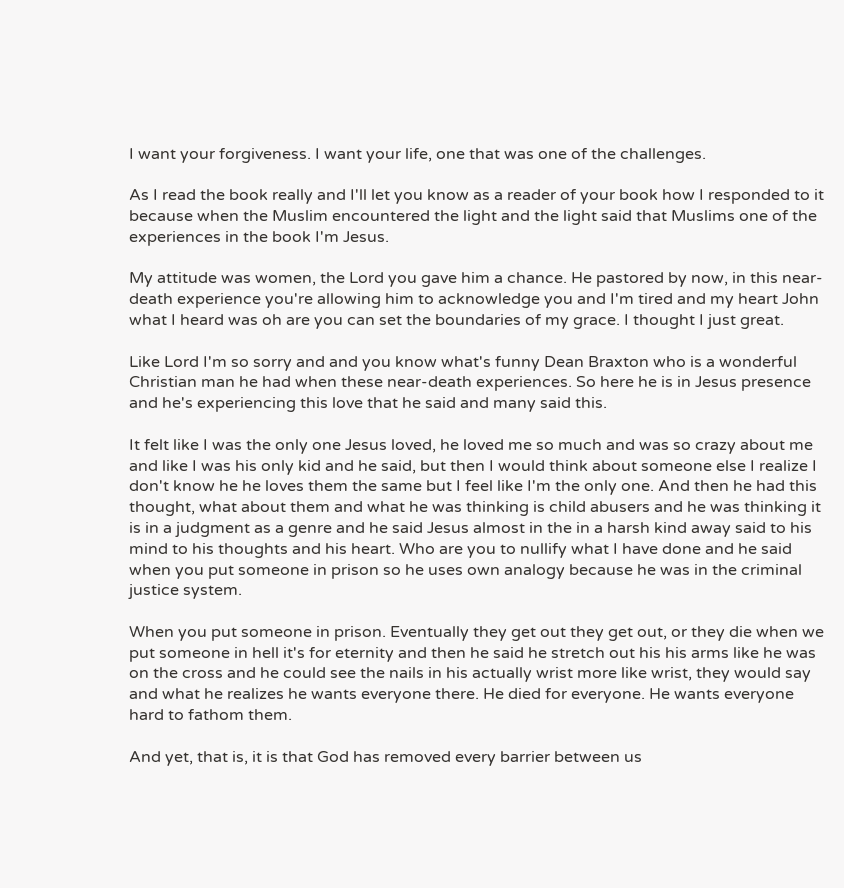I want your forgiveness. I want your life, one that was one of the challenges.

As I read the book really and I'll let you know as a reader of your book how I responded to it because when the Muslim encountered the light and the light said that Muslims one of the experiences in the book I'm Jesus.

My attitude was women, the Lord you gave him a chance. He pastored by now, in this near-death experience you're allowing him to acknowledge you and I'm tired and my heart John what I heard was oh are you can set the boundaries of my grace. I thought I just great.

Like Lord I'm so sorry and and you know what's funny Dean Braxton who is a wonderful Christian man he had when these near-death experiences. So here he is in Jesus presence and he's experiencing this love that he said and many said this.

It felt like I was the only one Jesus loved, he loved me so much and was so crazy about me and like I was his only kid and he said, but then I would think about someone else I realize I don't know he he loves them the same but I feel like I'm the only one. And then he had this thought, what about them and what he was thinking is child abusers and he was thinking it is in a judgment as a genre and he said Jesus almost in the in a harsh kind away said to his mind to his thoughts and his heart. Who are you to nullify what I have done and he said when you put someone in prison so he uses own analogy because he was in the criminal justice system.

When you put someone in prison. Eventually they get out they get out, or they die when we put someone in hell it's for eternity and then he said he stretch out his his arms like he was on the cross and he could see the nails in his actually wrist more like wrist, they would say and what he realizes he wants everyone there. He died for everyone. He wants everyone hard to fathom them.

And yet, that is, it is that God has removed every barrier between us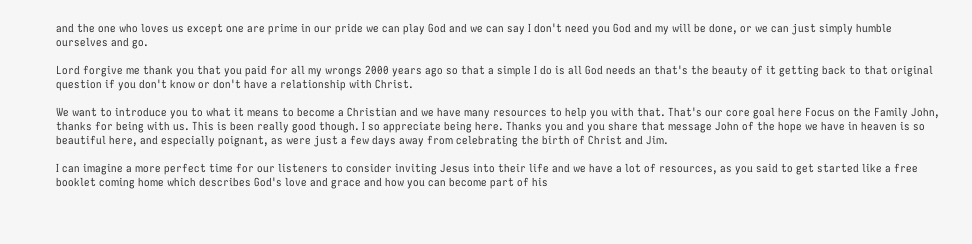and the one who loves us except one are prime in our pride we can play God and we can say I don't need you God and my will be done, or we can just simply humble ourselves and go.

Lord forgive me thank you that you paid for all my wrongs 2000 years ago so that a simple I do is all God needs an that's the beauty of it getting back to that original question if you don't know or don't have a relationship with Christ.

We want to introduce you to what it means to become a Christian and we have many resources to help you with that. That's our core goal here Focus on the Family John, thanks for being with us. This is been really good though. I so appreciate being here. Thanks you and you share that message John of the hope we have in heaven is so beautiful here, and especially poignant, as were just a few days away from celebrating the birth of Christ and Jim.

I can imagine a more perfect time for our listeners to consider inviting Jesus into their life and we have a lot of resources, as you said to get started like a free booklet coming home which describes God's love and grace and how you can become part of his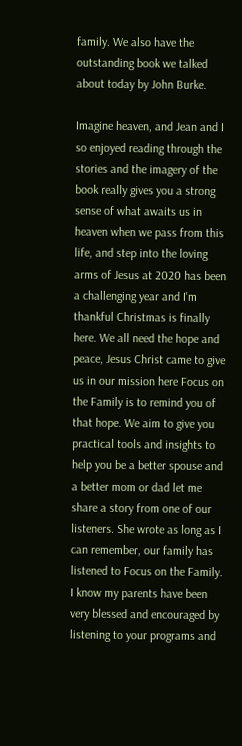family. We also have the outstanding book we talked about today by John Burke.

Imagine heaven, and Jean and I so enjoyed reading through the stories and the imagery of the book really gives you a strong sense of what awaits us in heaven when we pass from this life, and step into the loving arms of Jesus at 2020 has been a challenging year and I'm thankful Christmas is finally here. We all need the hope and peace, Jesus Christ came to give us in our mission here Focus on the Family is to remind you of that hope. We aim to give you practical tools and insights to help you be a better spouse and a better mom or dad let me share a story from one of our listeners. She wrote as long as I can remember, our family has listened to Focus on the Family. I know my parents have been very blessed and encouraged by listening to your programs and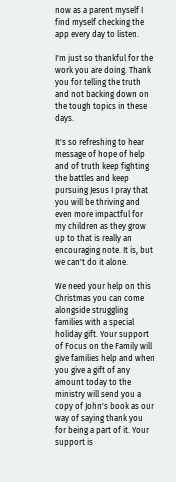now as a parent myself I find myself checking the app every day to listen.

I'm just so thankful for the work you are doing. Thank you for telling the truth and not backing down on the tough topics in these days.

It's so refreshing to hear message of hope of help and of truth keep fighting the battles and keep pursuing Jesus I pray that you will be thriving and even more impactful for my children as they grow up to that is really an encouraging note. It is, but we can't do it alone.

We need your help on this Christmas you can come alongside struggling families with a special holiday gift. Your support of Focus on the Family will give families help and when you give a gift of any amount today to the ministry will send you a copy of John's book as our way of saying thank you for being a part of it. Your support is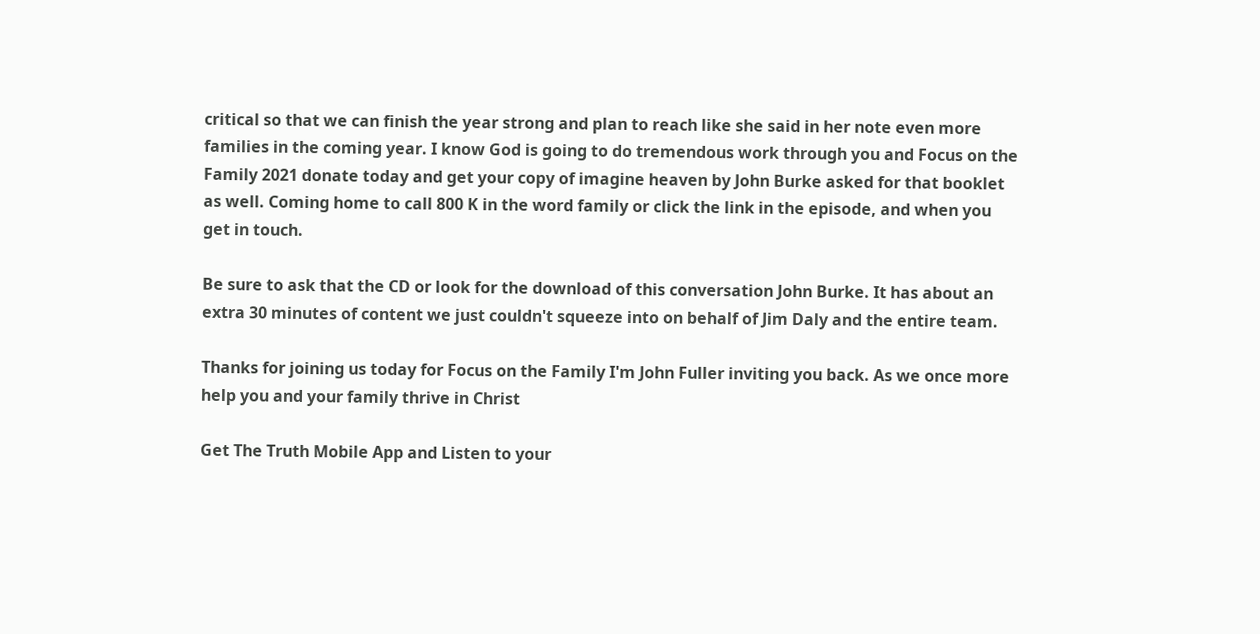critical so that we can finish the year strong and plan to reach like she said in her note even more families in the coming year. I know God is going to do tremendous work through you and Focus on the Family 2021 donate today and get your copy of imagine heaven by John Burke asked for that booklet as well. Coming home to call 800 K in the word family or click the link in the episode, and when you get in touch.

Be sure to ask that the CD or look for the download of this conversation John Burke. It has about an extra 30 minutes of content we just couldn't squeeze into on behalf of Jim Daly and the entire team.

Thanks for joining us today for Focus on the Family I'm John Fuller inviting you back. As we once more help you and your family thrive in Christ

Get The Truth Mobile App and Listen to your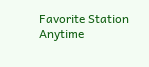Favorite Station Anytime